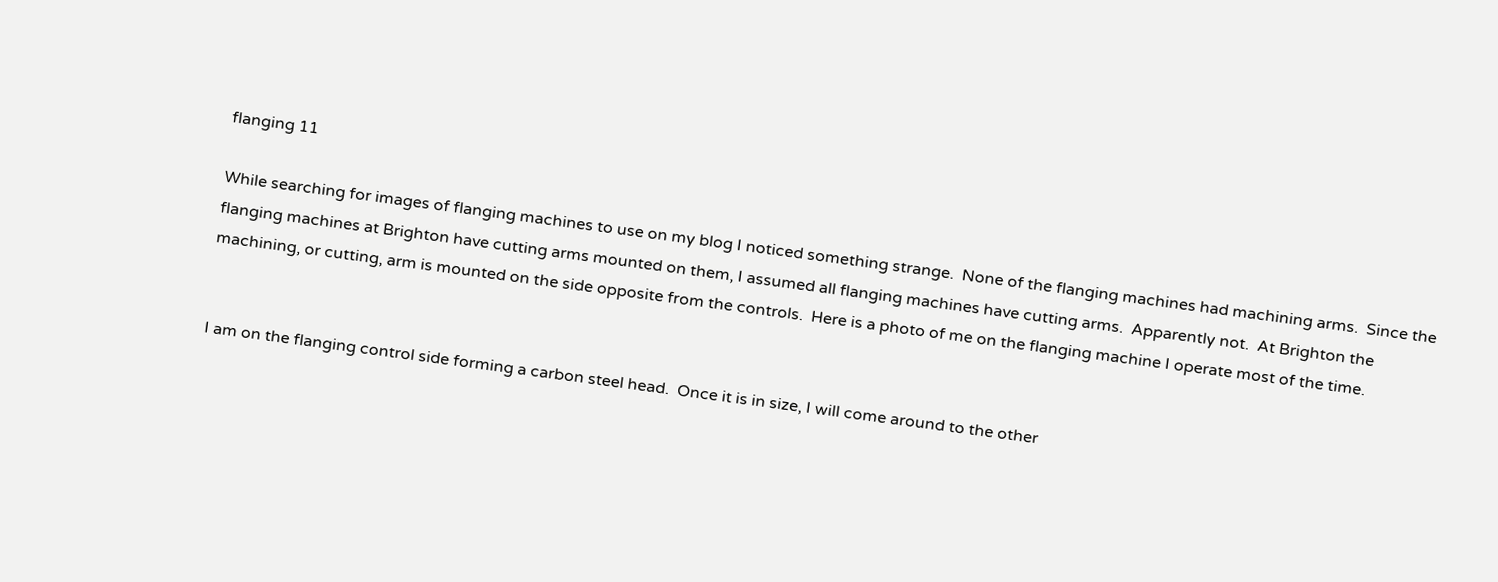flanging 11

While searching for images of flanging machines to use on my blog I noticed something strange.  None of the flanging machines had machining arms.  Since the flanging machines at Brighton have cutting arms mounted on them, I assumed all flanging machines have cutting arms.  Apparently not.  At Brighton the machining, or cutting, arm is mounted on the side opposite from the controls.  Here is a photo of me on the flanging machine I operate most of the time.


I am on the flanging control side forming a carbon steel head.  Once it is in size, I will come around to the other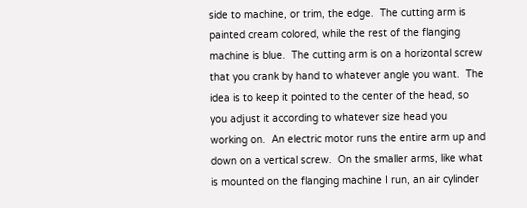side to machine, or trim, the edge.  The cutting arm is painted cream colored, while the rest of the flanging machine is blue.  The cutting arm is on a horizontal screw that you crank by hand to whatever angle you want.  The idea is to keep it pointed to the center of the head, so you adjust it according to whatever size head you working on.  An electric motor runs the entire arm up and down on a vertical screw.  On the smaller arms, like what is mounted on the flanging machine I run, an air cylinder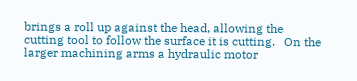brings a roll up against the head, allowing the cutting tool to follow the surface it is cutting.   On the larger machining arms a hydraulic motor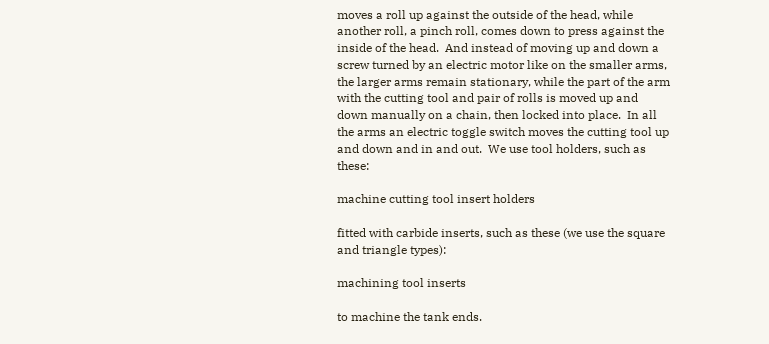moves a roll up against the outside of the head, while another roll, a pinch roll, comes down to press against the inside of the head.  And instead of moving up and down a screw turned by an electric motor like on the smaller arms, the larger arms remain stationary, while the part of the arm with the cutting tool and pair of rolls is moved up and down manually on a chain, then locked into place.  In all the arms an electric toggle switch moves the cutting tool up and down and in and out.  We use tool holders, such as these:

machine cutting tool insert holders

fitted with carbide inserts, such as these (we use the square and triangle types):

machining tool inserts

to machine the tank ends.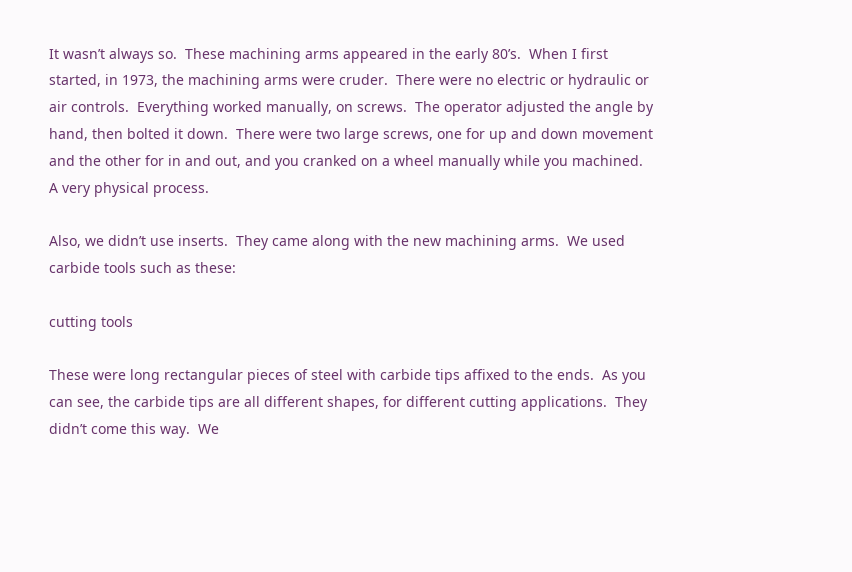It wasn’t always so.  These machining arms appeared in the early 80’s.  When I first started, in 1973, the machining arms were cruder.  There were no electric or hydraulic or air controls.  Everything worked manually, on screws.  The operator adjusted the angle by hand, then bolted it down.  There were two large screws, one for up and down movement and the other for in and out, and you cranked on a wheel manually while you machined.  A very physical process.

Also, we didn’t use inserts.  They came along with the new machining arms.  We used carbide tools such as these:

cutting tools

These were long rectangular pieces of steel with carbide tips affixed to the ends.  As you can see, the carbide tips are all different shapes, for different cutting applications.  They didn’t come this way.  We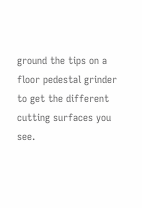ground the tips on a floor pedestal grinder to get the different cutting surfaces you see.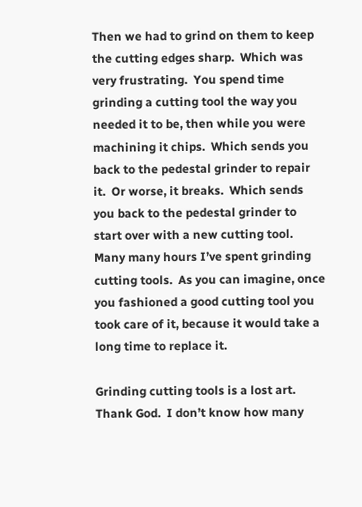Then we had to grind on them to keep the cutting edges sharp.  Which was very frustrating.  You spend time grinding a cutting tool the way you needed it to be, then while you were machining it chips.  Which sends you back to the pedestal grinder to repair it.  Or worse, it breaks.  Which sends you back to the pedestal grinder to start over with a new cutting tool.  Many many hours I’ve spent grinding cutting tools.  As you can imagine, once you fashioned a good cutting tool you took care of it, because it would take a long time to replace it.

Grinding cutting tools is a lost art.  Thank God.  I don’t know how many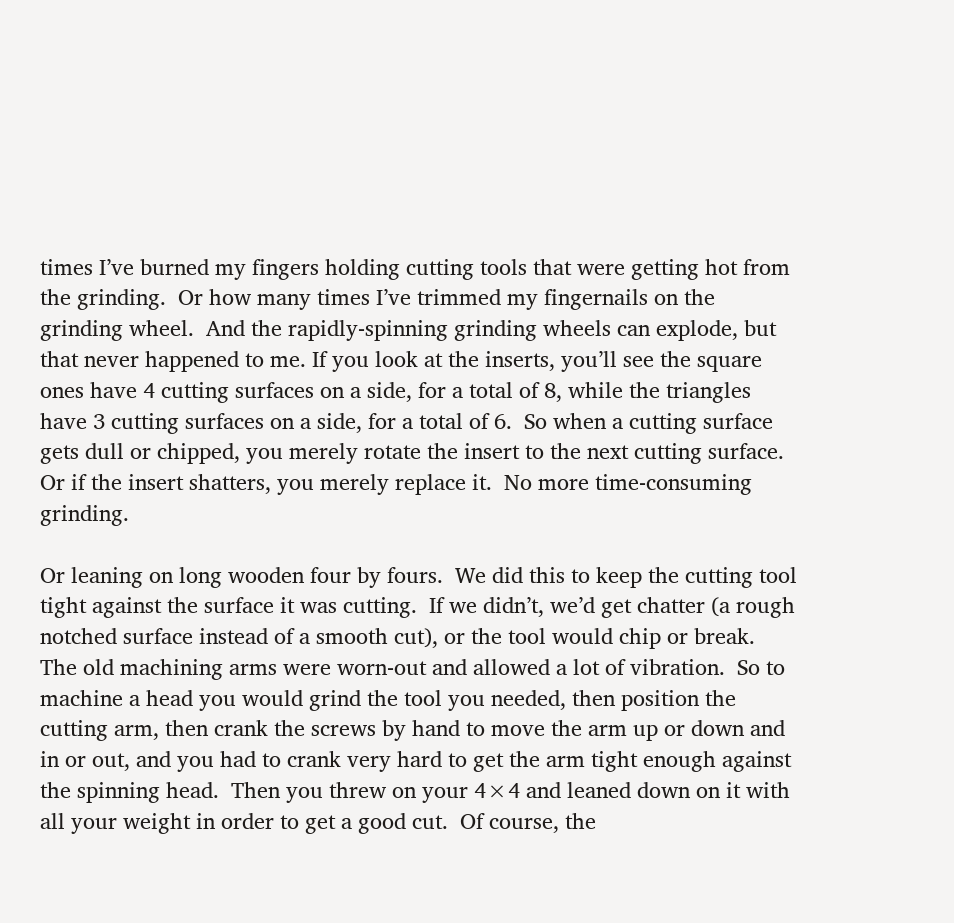times I’ve burned my fingers holding cutting tools that were getting hot from the grinding.  Or how many times I’ve trimmed my fingernails on the grinding wheel.  And the rapidly-spinning grinding wheels can explode, but that never happened to me. If you look at the inserts, you’ll see the square ones have 4 cutting surfaces on a side, for a total of 8, while the triangles have 3 cutting surfaces on a side, for a total of 6.  So when a cutting surface gets dull or chipped, you merely rotate the insert to the next cutting surface.  Or if the insert shatters, you merely replace it.  No more time-consuming grinding.

Or leaning on long wooden four by fours.  We did this to keep the cutting tool tight against the surface it was cutting.  If we didn’t, we’d get chatter (a rough notched surface instead of a smooth cut), or the tool would chip or break.  The old machining arms were worn-out and allowed a lot of vibration.  So to machine a head you would grind the tool you needed, then position the cutting arm, then crank the screws by hand to move the arm up or down and in or out, and you had to crank very hard to get the arm tight enough against the spinning head.  Then you threw on your 4×4 and leaned down on it with all your weight in order to get a good cut.  Of course, the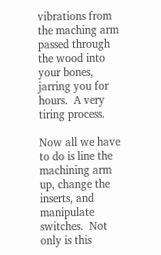vibrations from the maching arm passed through the wood into your bones, jarring you for hours.  A very tiring process.

Now all we have to do is line the machining arm up, change the inserts, and manipulate switches.  Not only is this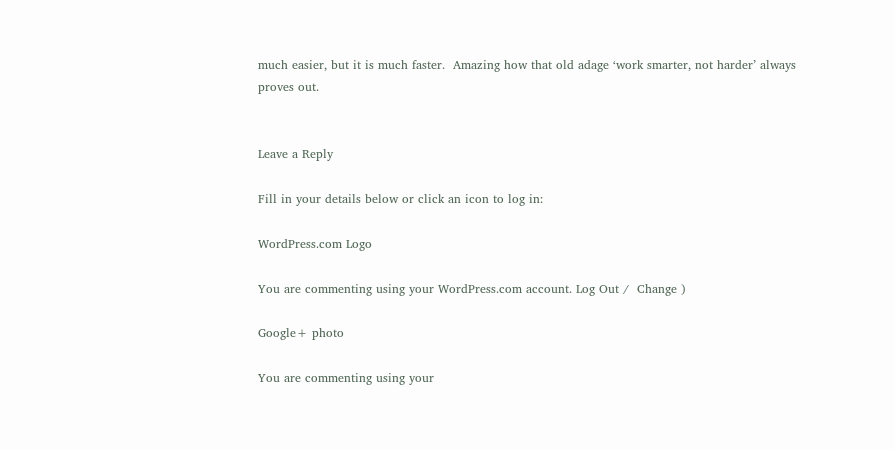much easier, but it is much faster.  Amazing how that old adage ‘work smarter, not harder’ always proves out.


Leave a Reply

Fill in your details below or click an icon to log in:

WordPress.com Logo

You are commenting using your WordPress.com account. Log Out /  Change )

Google+ photo

You are commenting using your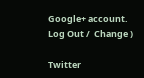Google+ account. Log Out /  Change )

Twitter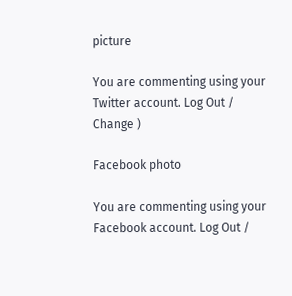picture

You are commenting using your Twitter account. Log Out /  Change )

Facebook photo

You are commenting using your Facebook account. Log Out /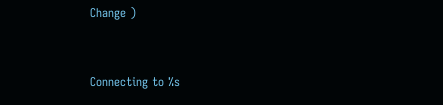Change )


Connecting to %s